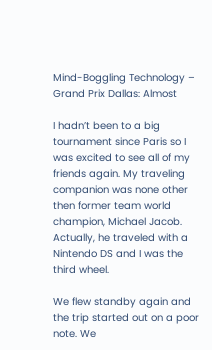Mind-Boggling Technology – Grand Prix Dallas: Almost

I hadn’t been to a big tournament since Paris so I was excited to see all of my friends again. My traveling companion was none other then former team world champion, Michael Jacob. Actually, he traveled with a Nintendo DS and I was the third wheel.

We flew standby again and the trip started out on a poor note. We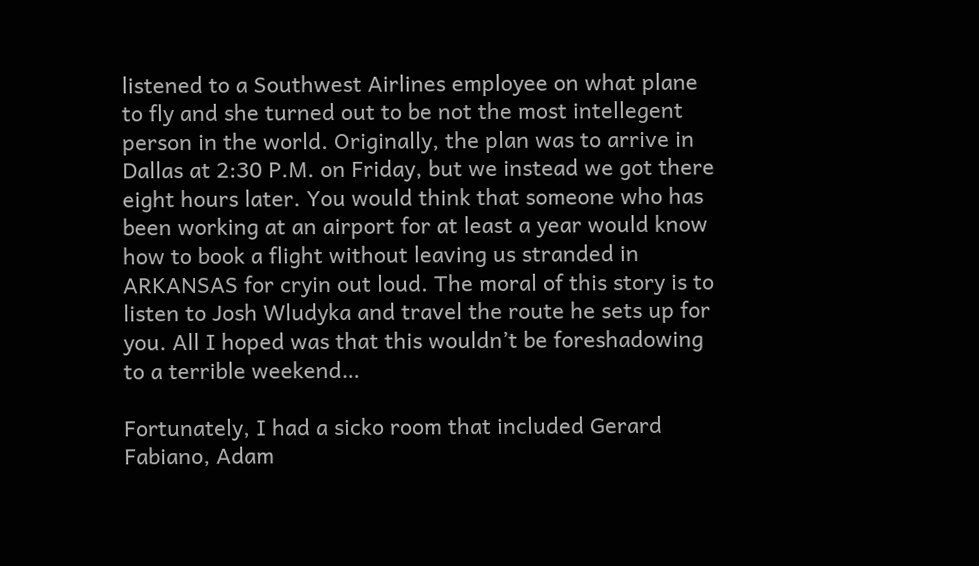listened to a Southwest Airlines employee on what plane to fly and she turned out to be not the most intellegent person in the world. Originally, the plan was to arrive in Dallas at 2:30 P.M. on Friday, but we instead we got there eight hours later. You would think that someone who has been working at an airport for at least a year would know how to book a flight without leaving us stranded in ARKANSAS for cryin out loud. The moral of this story is to listen to Josh Wludyka and travel the route he sets up for you. All I hoped was that this wouldn’t be foreshadowing to a terrible weekend…

Fortunately, I had a sicko room that included Gerard Fabiano, Adam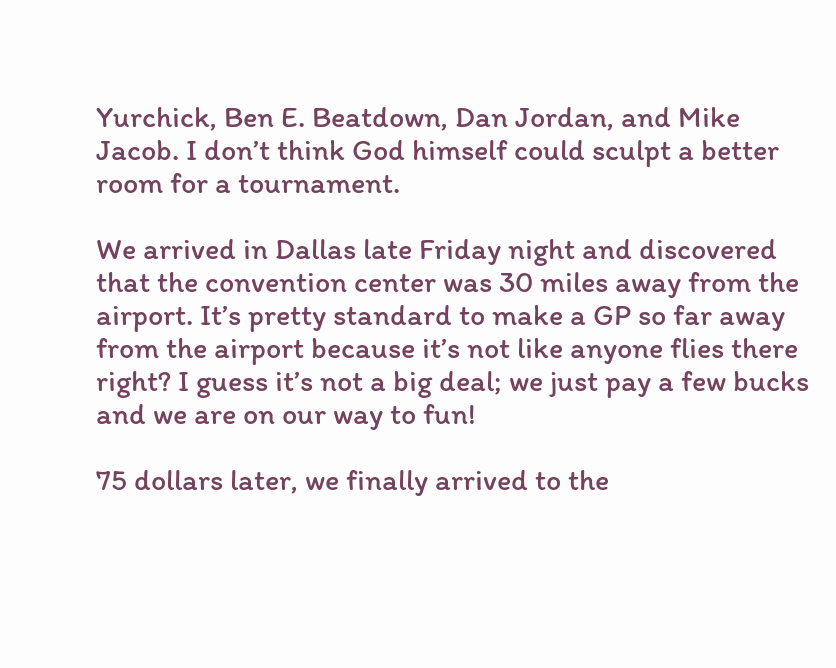Yurchick, Ben E. Beatdown, Dan Jordan, and Mike Jacob. I don’t think God himself could sculpt a better room for a tournament.

We arrived in Dallas late Friday night and discovered that the convention center was 30 miles away from the airport. It’s pretty standard to make a GP so far away from the airport because it’s not like anyone flies there right? I guess it’s not a big deal; we just pay a few bucks and we are on our way to fun!

75 dollars later, we finally arrived to the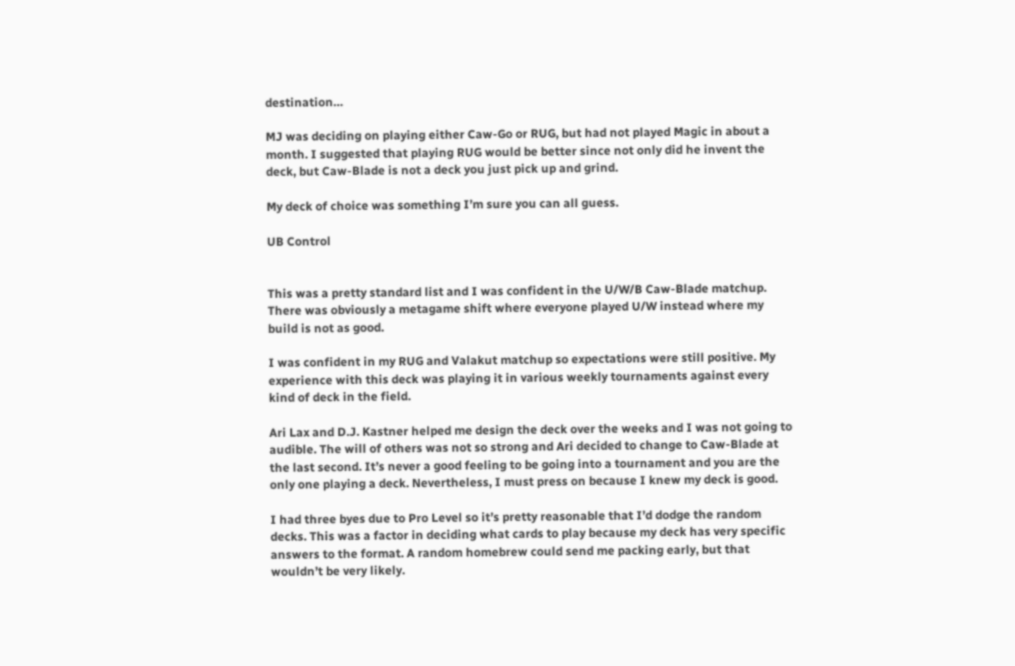destination…

MJ was deciding on playing either Caw-Go or RUG, but had not played Magic in about a month. I suggested that playing RUG would be better since not only did he invent the deck, but Caw-Blade is not a deck you just pick up and grind.

My deck of choice was something I’m sure you can all guess.

UB Control


This was a pretty standard list and I was confident in the U/W/B Caw-Blade matchup. There was obviously a metagame shift where everyone played U/W instead where my build is not as good.

I was confident in my RUG and Valakut matchup so expectations were still positive. My experience with this deck was playing it in various weekly tournaments against every kind of deck in the field.

Ari Lax and D.J. Kastner helped me design the deck over the weeks and I was not going to audible. The will of others was not so strong and Ari decided to change to Caw-Blade at the last second. It’s never a good feeling to be going into a tournament and you are the only one playing a deck. Nevertheless, I must press on because I knew my deck is good.

I had three byes due to Pro Level so it’s pretty reasonable that I’d dodge the random decks. This was a factor in deciding what cards to play because my deck has very specific answers to the format. A random homebrew could send me packing early, but that wouldn’t be very likely.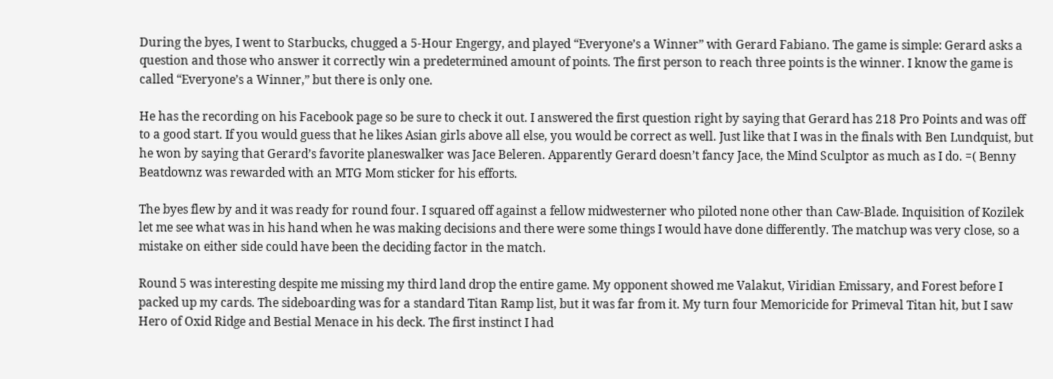During the byes, I went to Starbucks, chugged a 5-Hour Engergy, and played “Everyone’s a Winner” with Gerard Fabiano. The game is simple: Gerard asks a question and those who answer it correctly win a predetermined amount of points. The first person to reach three points is the winner. I know the game is called “Everyone’s a Winner,” but there is only one.

He has the recording on his Facebook page so be sure to check it out. I answered the first question right by saying that Gerard has 218 Pro Points and was off to a good start. If you would guess that he likes Asian girls above all else, you would be correct as well. Just like that I was in the finals with Ben Lundquist, but he won by saying that Gerard’s favorite planeswalker was Jace Beleren. Apparently Gerard doesn’t fancy Jace, the Mind Sculptor as much as I do. =( Benny Beatdownz was rewarded with an MTG Mom sticker for his efforts.

The byes flew by and it was ready for round four. I squared off against a fellow midwesterner who piloted none other than Caw-Blade. Inquisition of Kozilek let me see what was in his hand when he was making decisions and there were some things I would have done differently. The matchup was very close, so a mistake on either side could have been the deciding factor in the match.

Round 5 was interesting despite me missing my third land drop the entire game. My opponent showed me Valakut, Viridian Emissary, and Forest before I packed up my cards. The sideboarding was for a standard Titan Ramp list, but it was far from it. My turn four Memoricide for Primeval Titan hit, but I saw Hero of Oxid Ridge and Bestial Menace in his deck. The first instinct I had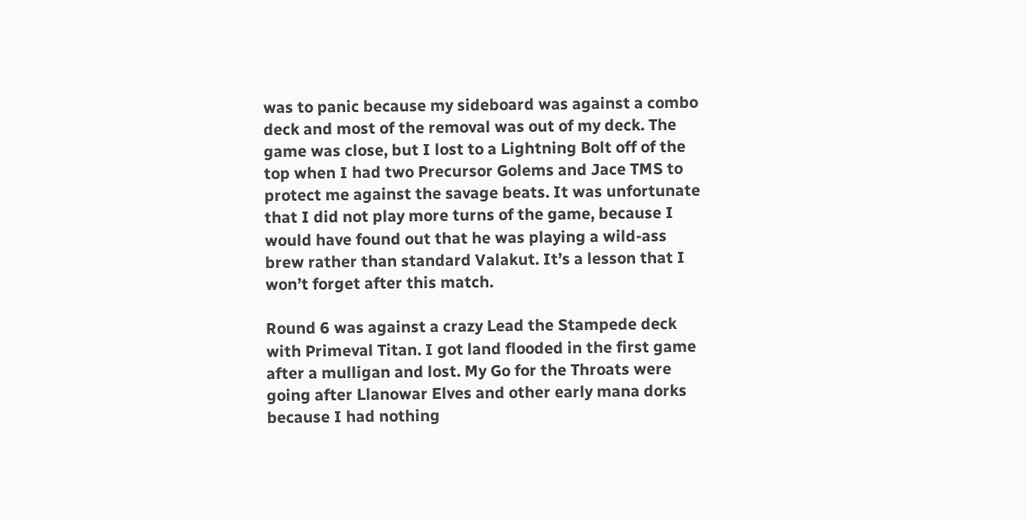was to panic because my sideboard was against a combo deck and most of the removal was out of my deck. The game was close, but I lost to a Lightning Bolt off of the top when I had two Precursor Golems and Jace TMS to protect me against the savage beats. It was unfortunate that I did not play more turns of the game, because I would have found out that he was playing a wild-ass brew rather than standard Valakut. It’s a lesson that I won’t forget after this match.

Round 6 was against a crazy Lead the Stampede deck with Primeval Titan. I got land flooded in the first game after a mulligan and lost. My Go for the Throats were going after Llanowar Elves and other early mana dorks because I had nothing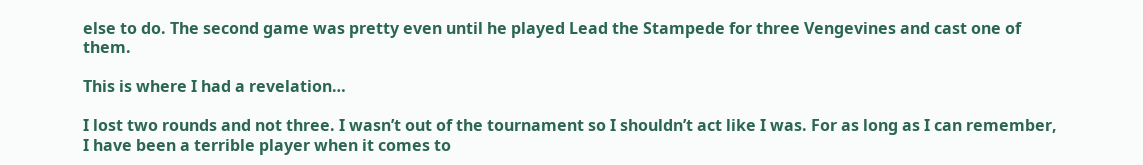else to do. The second game was pretty even until he played Lead the Stampede for three Vengevines and cast one of them.

This is where I had a revelation…

I lost two rounds and not three. I wasn’t out of the tournament so I shouldn’t act like I was. For as long as I can remember, I have been a terrible player when it comes to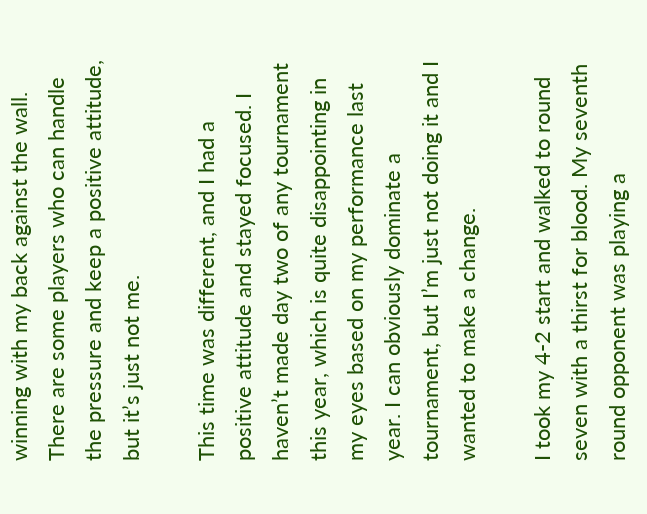winning with my back against the wall. There are some players who can handle the pressure and keep a positive attitude, but it’s just not me.

This time was different, and I had a positive attitude and stayed focused. I haven’t made day two of any tournament this year, which is quite disappointing in my eyes based on my performance last year. I can obviously dominate a tournament, but I’m just not doing it and I wanted to make a change.

I took my 4-2 start and walked to round seven with a thirst for blood. My seventh round opponent was playing a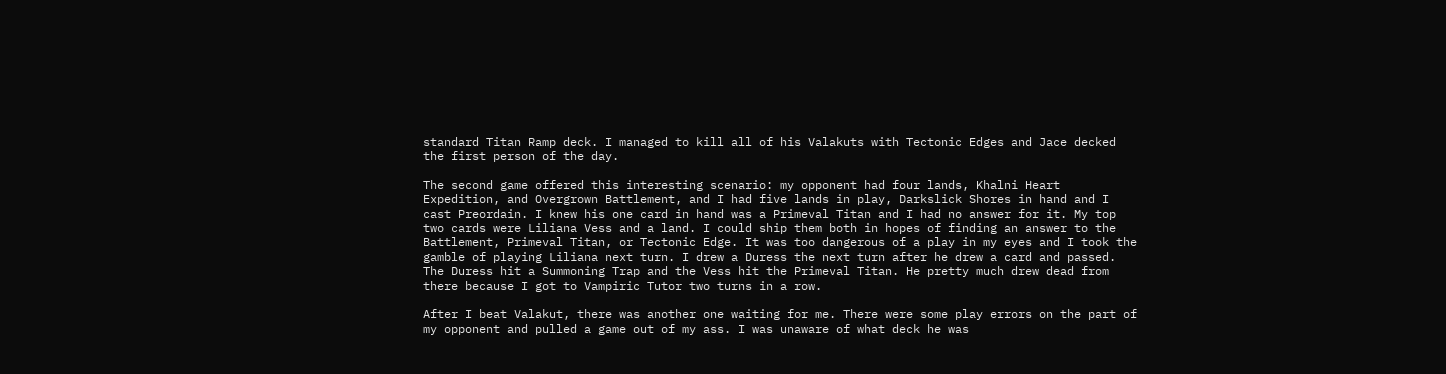standard Titan Ramp deck. I managed to kill all of his Valakuts with Tectonic Edges and Jace decked the first person of the day.

The second game offered this interesting scenario: my opponent had four lands, Khalni Heart Expedition, and Overgrown Battlement, and I had five lands in play, Darkslick Shores in hand and I cast Preordain. I knew his one card in hand was a Primeval Titan and I had no answer for it. My top two cards were Liliana Vess and a land. I could ship them both in hopes of finding an answer to the Battlement, Primeval Titan, or Tectonic Edge. It was too dangerous of a play in my eyes and I took the gamble of playing Liliana next turn. I drew a Duress the next turn after he drew a card and passed. The Duress hit a Summoning Trap and the Vess hit the Primeval Titan. He pretty much drew dead from there because I got to Vampiric Tutor two turns in a row.

After I beat Valakut, there was another one waiting for me. There were some play errors on the part of my opponent and pulled a game out of my ass. I was unaware of what deck he was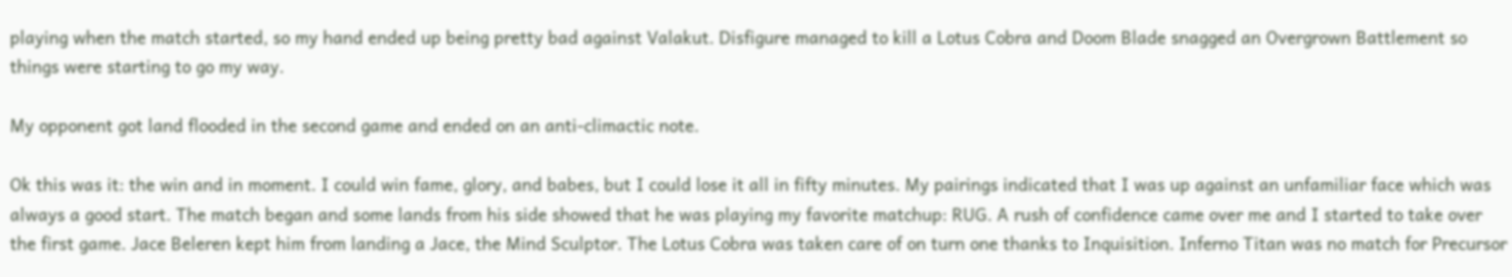playing when the match started, so my hand ended up being pretty bad against Valakut. Disfigure managed to kill a Lotus Cobra and Doom Blade snagged an Overgrown Battlement so things were starting to go my way.

My opponent got land flooded in the second game and ended on an anti-climactic note.

Ok this was it: the win and in moment. I could win fame, glory, and babes, but I could lose it all in fifty minutes. My pairings indicated that I was up against an unfamiliar face which was always a good start. The match began and some lands from his side showed that he was playing my favorite matchup: RUG. A rush of confidence came over me and I started to take over the first game. Jace Beleren kept him from landing a Jace, the Mind Sculptor. The Lotus Cobra was taken care of on turn one thanks to Inquisition. Inferno Titan was no match for Precursor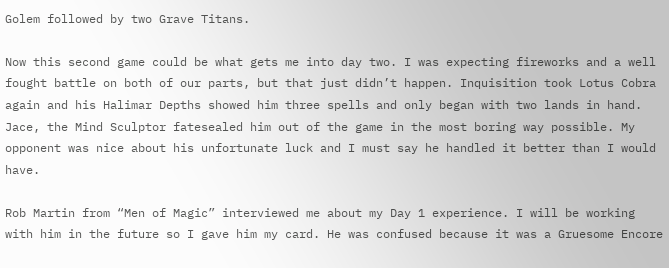Golem followed by two Grave Titans.

Now this second game could be what gets me into day two. I was expecting fireworks and a well fought battle on both of our parts, but that just didn’t happen. Inquisition took Lotus Cobra again and his Halimar Depths showed him three spells and only began with two lands in hand. Jace, the Mind Sculptor fatesealed him out of the game in the most boring way possible. My opponent was nice about his unfortunate luck and I must say he handled it better than I would have.

Rob Martin from “Men of Magic” interviewed me about my Day 1 experience. I will be working with him in the future so I gave him my card. He was confused because it was a Gruesome Encore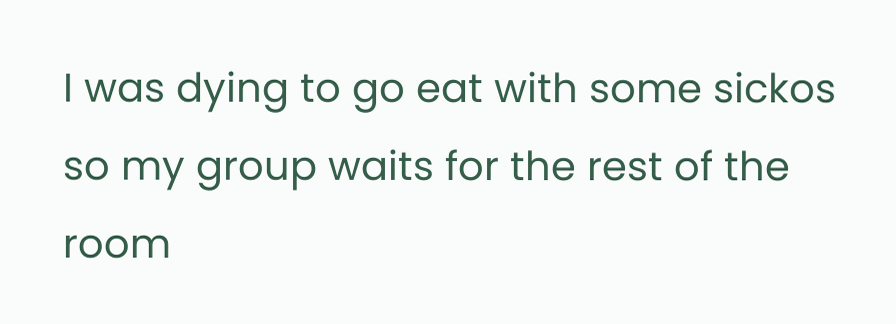I was dying to go eat with some sickos so my group waits for the rest of the room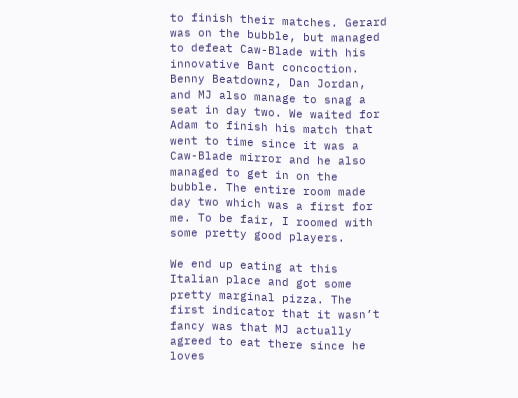to finish their matches. Gerard was on the bubble, but managed to defeat Caw-Blade with his innovative Bant concoction. Benny Beatdownz, Dan Jordan, and MJ also manage to snag a seat in day two. We waited for Adam to finish his match that went to time since it was a Caw-Blade mirror and he also managed to get in on the bubble. The entire room made day two which was a first for me. To be fair, I roomed with some pretty good players.

We end up eating at this Italian place and got some pretty marginal pizza. The first indicator that it wasn’t fancy was that MJ actually agreed to eat there since he loves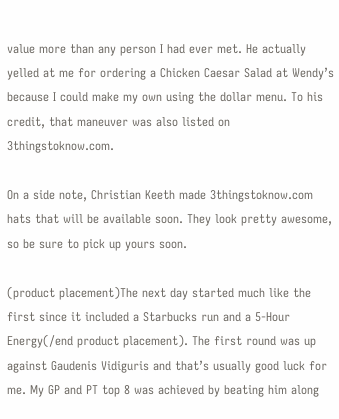value more than any person I had ever met. He actually yelled at me for ordering a Chicken Caesar Salad at Wendy’s because I could make my own using the dollar menu. To his credit, that maneuver was also listed on 3thingstoknow.com.

On a side note, Christian Keeth made 3thingstoknow.com hats that will be available soon. They look pretty awesome, so be sure to pick up yours soon.

(product placement)The next day started much like the first since it included a Starbucks run and a 5-Hour Energy(/end product placement). The first round was up against Gaudenis Vidiguris and that’s usually good luck for me. My GP and PT top 8 was achieved by beating him along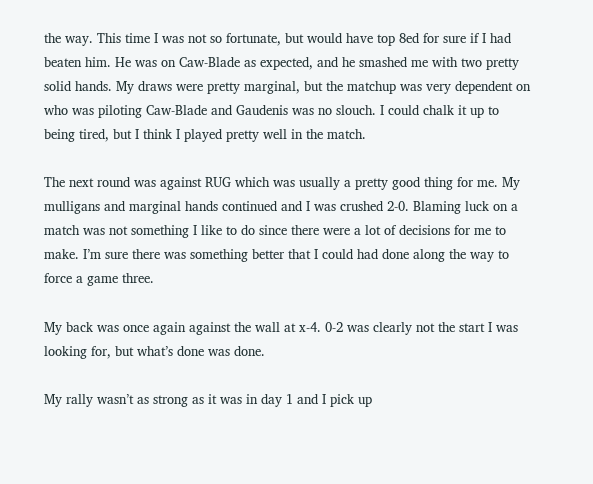the way. This time I was not so fortunate, but would have top 8ed for sure if I had beaten him. He was on Caw-Blade as expected, and he smashed me with two pretty solid hands. My draws were pretty marginal, but the matchup was very dependent on who was piloting Caw-Blade and Gaudenis was no slouch. I could chalk it up to being tired, but I think I played pretty well in the match.

The next round was against RUG which was usually a pretty good thing for me. My mulligans and marginal hands continued and I was crushed 2-0. Blaming luck on a match was not something I like to do since there were a lot of decisions for me to make. I’m sure there was something better that I could had done along the way to force a game three.

My back was once again against the wall at x-4. 0-2 was clearly not the start I was looking for, but what’s done was done.

My rally wasn’t as strong as it was in day 1 and I pick up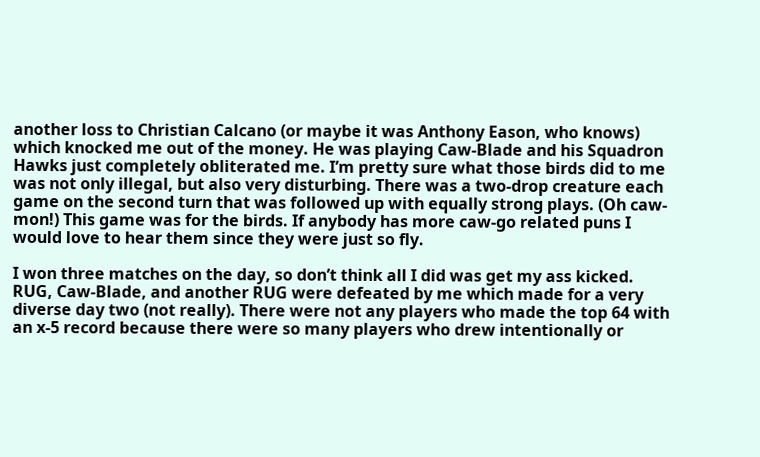another loss to Christian Calcano (or maybe it was Anthony Eason, who knows) which knocked me out of the money. He was playing Caw-Blade and his Squadron Hawks just completely obliterated me. I’m pretty sure what those birds did to me was not only illegal, but also very disturbing. There was a two-drop creature each game on the second turn that was followed up with equally strong plays. (Oh caw-mon!) This game was for the birds. If anybody has more caw-go related puns I would love to hear them since they were just so fly.

I won three matches on the day, so don’t think all I did was get my ass kicked. RUG, Caw-Blade, and another RUG were defeated by me which made for a very diverse day two (not really). There were not any players who made the top 64 with an x-5 record because there were so many players who drew intentionally or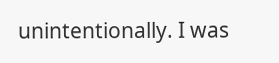unintentionally. I was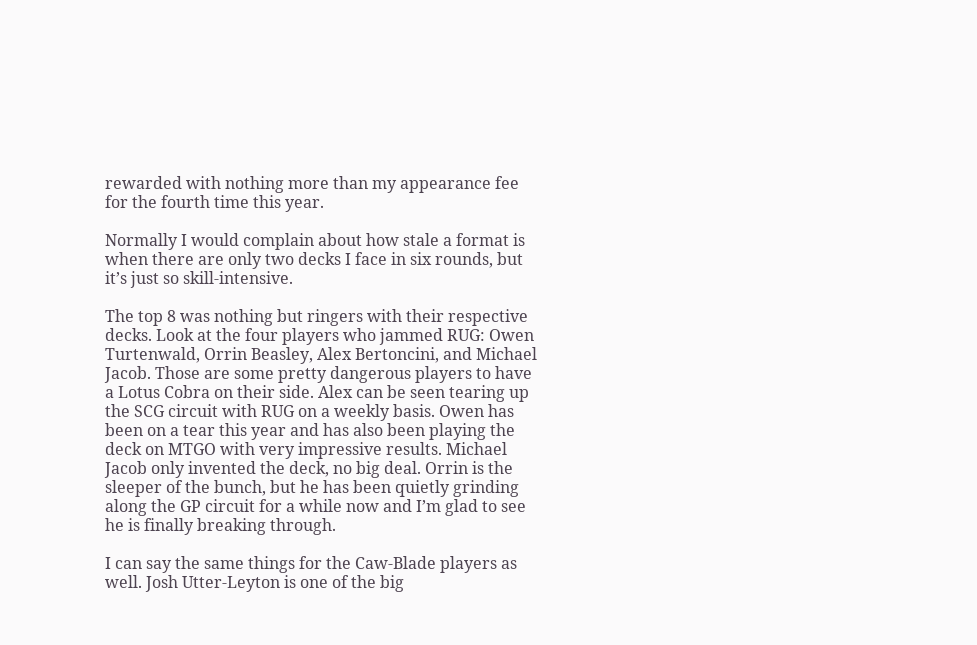rewarded with nothing more than my appearance fee for the fourth time this year.

Normally I would complain about how stale a format is when there are only two decks I face in six rounds, but it’s just so skill-intensive.

The top 8 was nothing but ringers with their respective decks. Look at the four players who jammed RUG: Owen Turtenwald, Orrin Beasley, Alex Bertoncini, and Michael Jacob. Those are some pretty dangerous players to have a Lotus Cobra on their side. Alex can be seen tearing up the SCG circuit with RUG on a weekly basis. Owen has been on a tear this year and has also been playing the deck on MTGO with very impressive results. Michael Jacob only invented the deck, no big deal. Orrin is the sleeper of the bunch, but he has been quietly grinding along the GP circuit for a while now and I’m glad to see he is finally breaking through.

I can say the same things for the Caw-Blade players as well. Josh Utter-Leyton is one of the big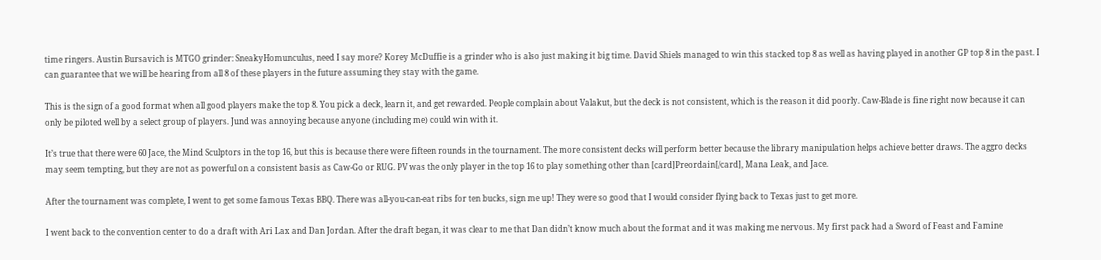time ringers. Austin Bursavich is MTGO grinder: SneakyHomunculus, need I say more? Korey McDuffie is a grinder who is also just making it big time. David Shiels managed to win this stacked top 8 as well as having played in another GP top 8 in the past. I can guarantee that we will be hearing from all 8 of these players in the future assuming they stay with the game.

This is the sign of a good format when all good players make the top 8. You pick a deck, learn it, and get rewarded. People complain about Valakut, but the deck is not consistent, which is the reason it did poorly. Caw-Blade is fine right now because it can only be piloted well by a select group of players. Jund was annoying because anyone (including me) could win with it.

It’s true that there were 60 Jace, the Mind Sculptors in the top 16, but this is because there were fifteen rounds in the tournament. The more consistent decks will perform better because the library manipulation helps achieve better draws. The aggro decks may seem tempting, but they are not as powerful on a consistent basis as Caw-Go or RUG. PV was the only player in the top 16 to play something other than [card]Preordain[/card], Mana Leak, and Jace.

After the tournament was complete, I went to get some famous Texas BBQ. There was all-you-can-eat ribs for ten bucks, sign me up! They were so good that I would consider flying back to Texas just to get more.

I went back to the convention center to do a draft with Ari Lax and Dan Jordan. After the draft began, it was clear to me that Dan didn’t know much about the format and it was making me nervous. My first pack had a Sword of Feast and Famine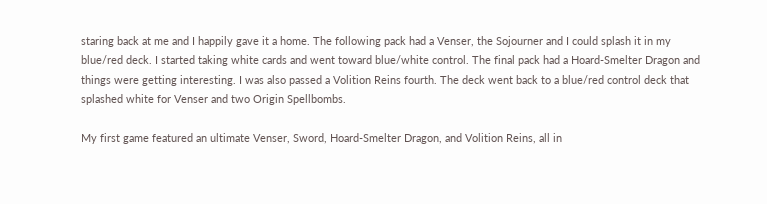staring back at me and I happily gave it a home. The following pack had a Venser, the Sojourner and I could splash it in my blue/red deck. I started taking white cards and went toward blue/white control. The final pack had a Hoard-Smelter Dragon and things were getting interesting. I was also passed a Volition Reins fourth. The deck went back to a blue/red control deck that splashed white for Venser and two Origin Spellbombs.

My first game featured an ultimate Venser, Sword, Hoard-Smelter Dragon, and Volition Reins, all in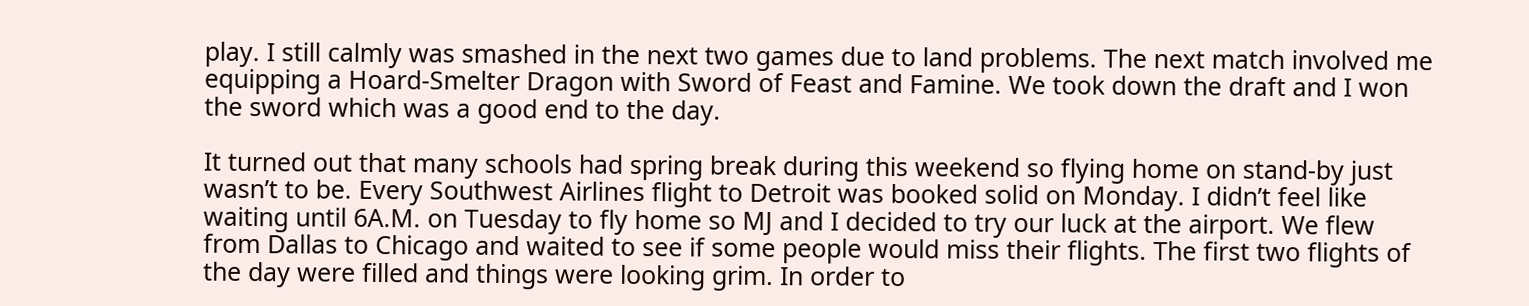play. I still calmly was smashed in the next two games due to land problems. The next match involved me equipping a Hoard-Smelter Dragon with Sword of Feast and Famine. We took down the draft and I won the sword which was a good end to the day.

It turned out that many schools had spring break during this weekend so flying home on stand-by just wasn’t to be. Every Southwest Airlines flight to Detroit was booked solid on Monday. I didn’t feel like waiting until 6A.M. on Tuesday to fly home so MJ and I decided to try our luck at the airport. We flew from Dallas to Chicago and waited to see if some people would miss their flights. The first two flights of the day were filled and things were looking grim. In order to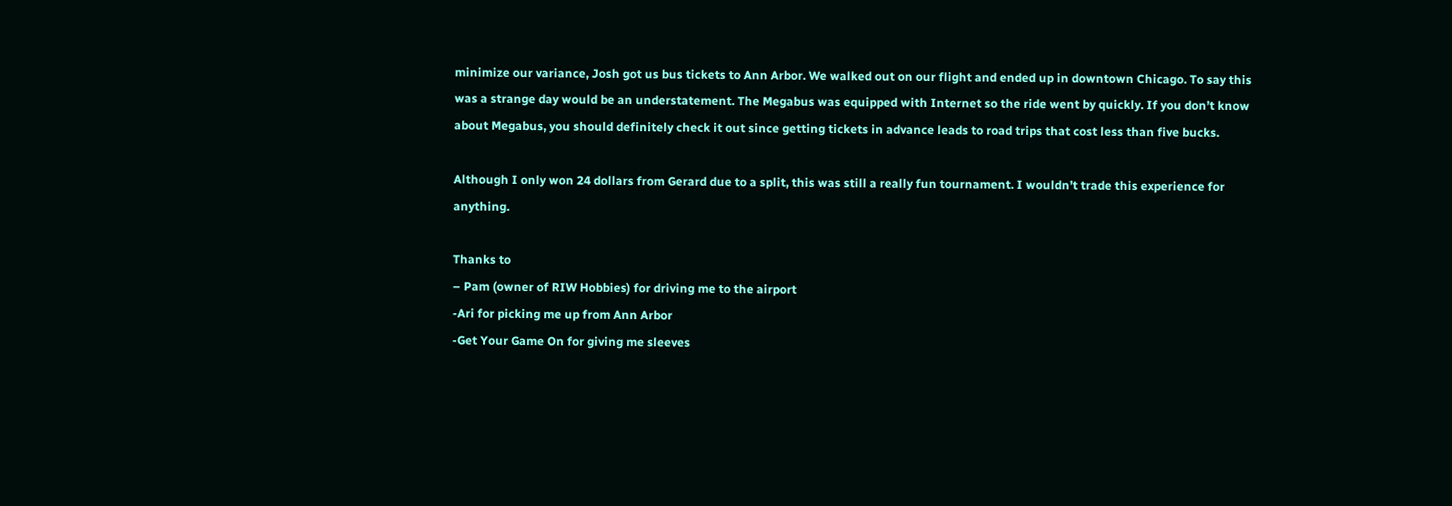minimize our variance, Josh got us bus tickets to Ann Arbor. We walked out on our flight and ended up in downtown Chicago. To say this was a strange day would be an understatement. The Megabus was equipped with Internet so the ride went by quickly. If you don’t know about Megabus, you should definitely check it out since getting tickets in advance leads to road trips that cost less than five bucks.

Although I only won 24 dollars from Gerard due to a split, this was still a really fun tournament. I wouldn’t trade this experience for anything.

Thanks to
– Pam (owner of RIW Hobbies) for driving me to the airport
-Ari for picking me up from Ann Arbor
-Get Your Game On for giving me sleeves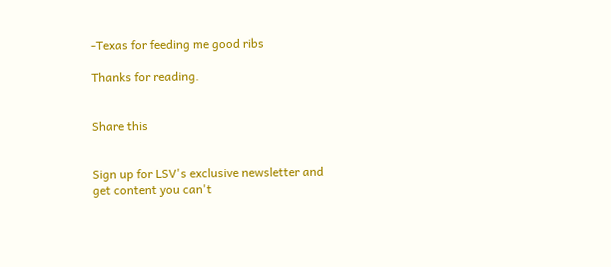-Texas for feeding me good ribs

Thanks for reading.


Share this


Sign up for LSV's exclusive newsletter and get content you can't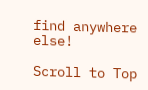find anywhere else!

Scroll to Top